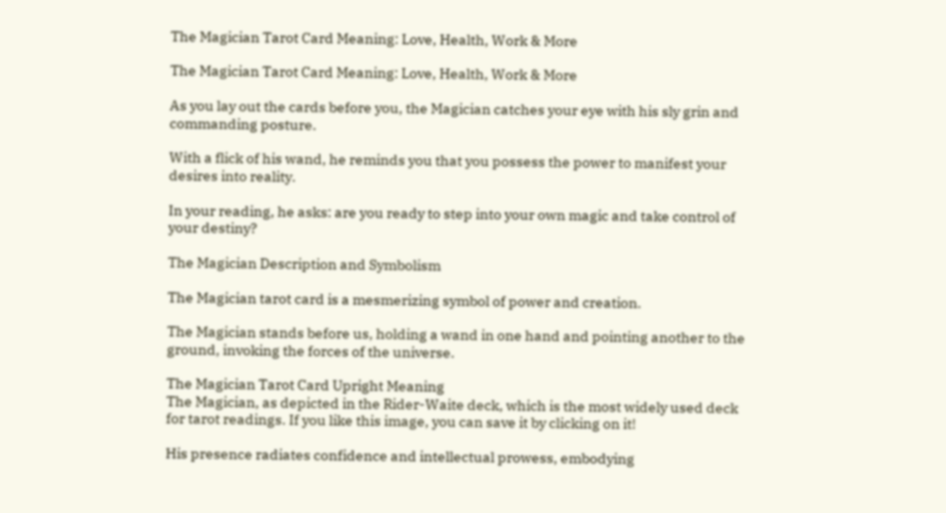The Magician Tarot Card Meaning: Love, Health, Work & More

The Magician Tarot Card Meaning: Love, Health, Work & More

As you lay out the cards before you, the Magician catches your eye with his sly grin and commanding posture.

With a flick of his wand, he reminds you that you possess the power to manifest your desires into reality.

In your reading, he asks: are you ready to step into your own magic and take control of your destiny?

The Magician Description and Symbolism

The Magician tarot card is a mesmerizing symbol of power and creation.

The Magician stands before us, holding a wand in one hand and pointing another to the ground, invoking the forces of the universe.

The Magician Tarot Card Upright Meaning
The Magician, as depicted in the Rider-Waite deck, which is the most widely used deck for tarot readings. If you like this image, you can save it by clicking on it!

His presence radiates confidence and intellectual prowess, embodying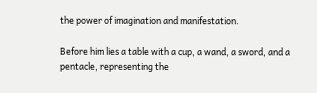the power of imagination and manifestation.

Before him lies a table with a cup, a wand, a sword, and a pentacle, representing the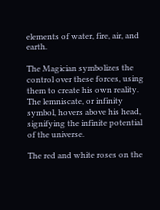elements of water, fire, air, and earth.

The Magician symbolizes the control over these forces, using them to create his own reality. The lemniscate, or infinity symbol, hovers above his head, signifying the infinite potential of the universe.

The red and white roses on the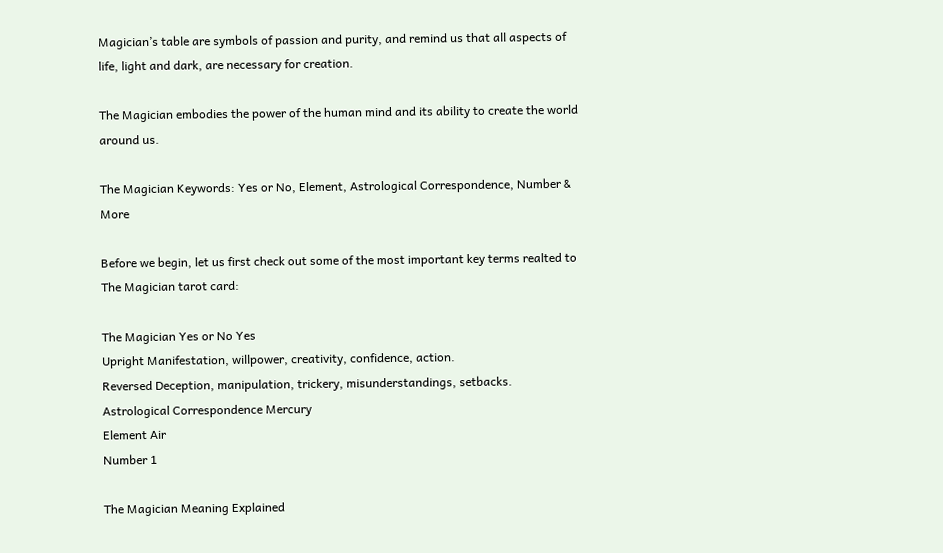Magician’s table are symbols of passion and purity, and remind us that all aspects of life, light and dark, are necessary for creation.

The Magician embodies the power of the human mind and its ability to create the world around us.

The Magician Keywords: Yes or No, Element, Astrological Correspondence, Number & More

Before we begin, let us first check out some of the most important key terms realted to The Magician tarot card:

The Magician Yes or No Yes
Upright Manifestation, willpower, creativity, confidence, action.
Reversed Deception, manipulation, trickery, misunderstandings, setbacks.
Astrological Correspondence Mercury
Element Air
Number 1

The Magician Meaning Explained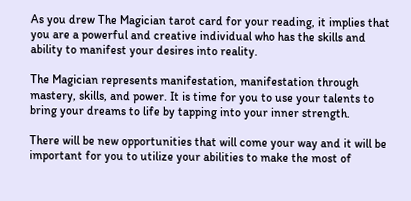As you drew The Magician tarot card for your reading, it implies that you are a powerful and creative individual who has the skills and ability to manifest your desires into reality.

The Magician represents manifestation, manifestation through mastery, skills, and power. It is time for you to use your talents to bring your dreams to life by tapping into your inner strength.

There will be new opportunities that will come your way and it will be important for you to utilize your abilities to make the most of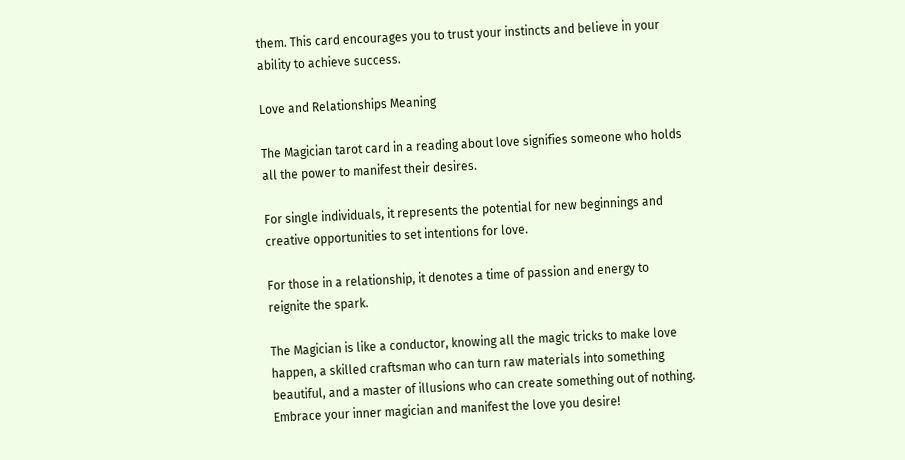them. This card encourages you to trust your instincts and believe in your ability to achieve success.

Love and Relationships Meaning

The Magician tarot card in a reading about love signifies someone who holds all the power to manifest their desires.

For single individuals, it represents the potential for new beginnings and creative opportunities to set intentions for love.

For those in a relationship, it denotes a time of passion and energy to reignite the spark.

The Magician is like a conductor, knowing all the magic tricks to make love happen, a skilled craftsman who can turn raw materials into something beautiful, and a master of illusions who can create something out of nothing. Embrace your inner magician and manifest the love you desire!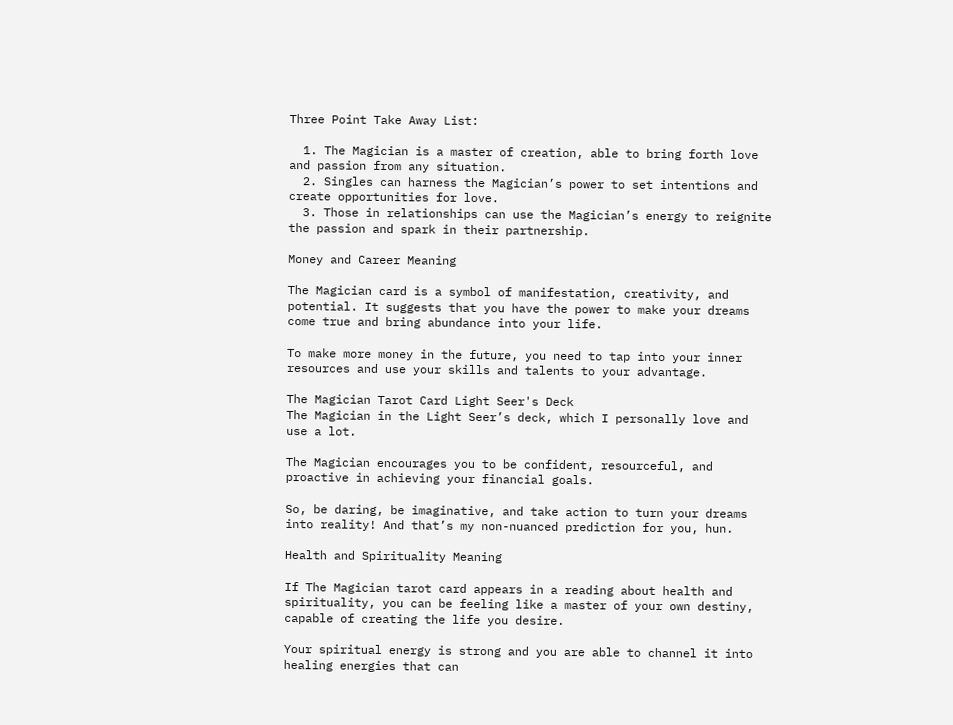Three Point Take Away List:

  1. The Magician is a master of creation, able to bring forth love and passion from any situation.
  2. Singles can harness the Magician’s power to set intentions and create opportunities for love.
  3. Those in relationships can use the Magician’s energy to reignite the passion and spark in their partnership.

Money and Career Meaning

The Magician card is a symbol of manifestation, creativity, and potential. It suggests that you have the power to make your dreams come true and bring abundance into your life.

To make more money in the future, you need to tap into your inner resources and use your skills and talents to your advantage.

The Magician Tarot Card Light Seer's Deck
The Magician in the Light Seer’s deck, which I personally love and use a lot.

The Magician encourages you to be confident, resourceful, and proactive in achieving your financial goals.

So, be daring, be imaginative, and take action to turn your dreams into reality! And that’s my non-nuanced prediction for you, hun.

Health and Spirituality Meaning

If The Magician tarot card appears in a reading about health and spirituality, you can be feeling like a master of your own destiny, capable of creating the life you desire.

Your spiritual energy is strong and you are able to channel it into healing energies that can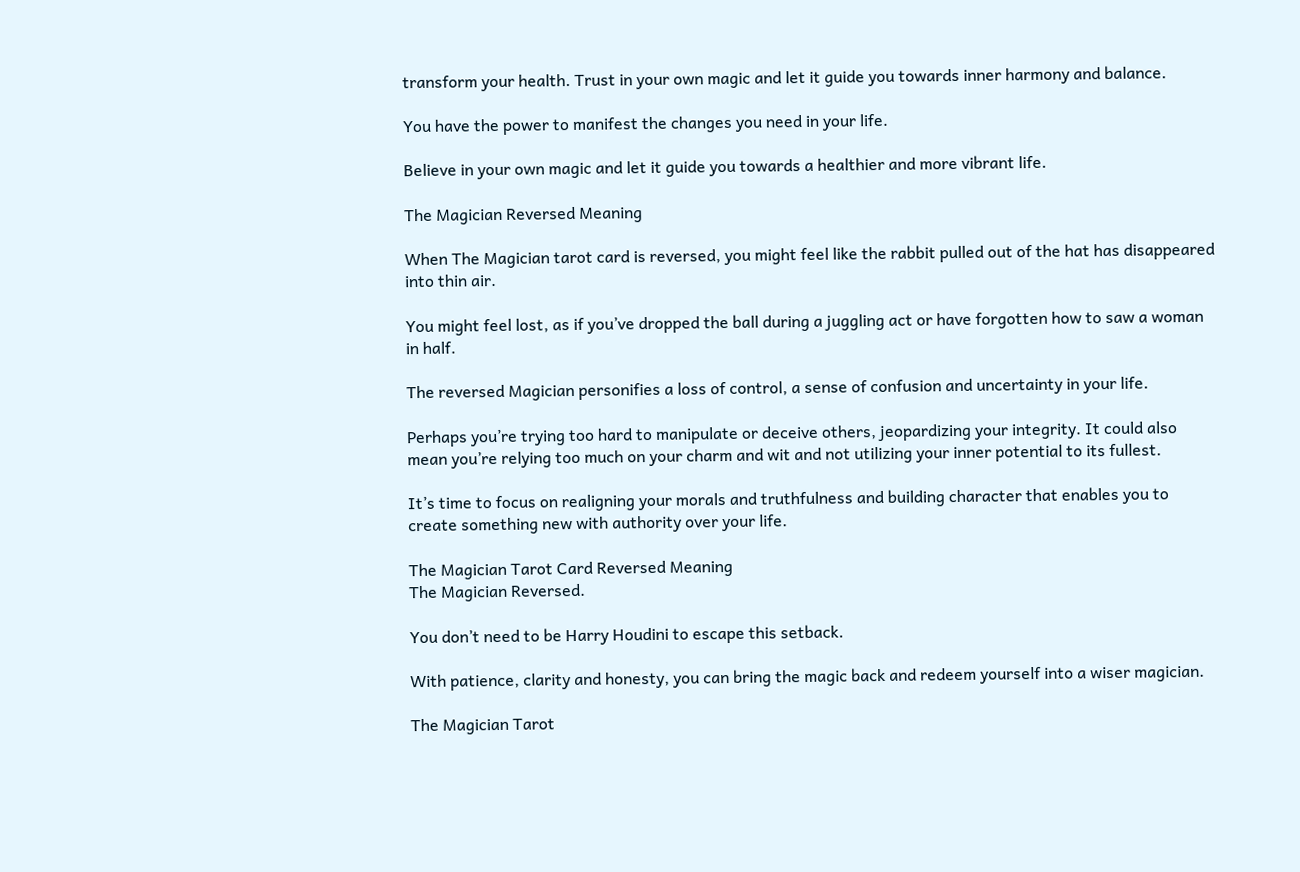transform your health. Trust in your own magic and let it guide you towards inner harmony and balance.

You have the power to manifest the changes you need in your life.

Believe in your own magic and let it guide you towards a healthier and more vibrant life.

The Magician Reversed Meaning

When The Magician tarot card is reversed, you might feel like the rabbit pulled out of the hat has disappeared into thin air.

You might feel lost, as if you’ve dropped the ball during a juggling act or have forgotten how to saw a woman in half.

The reversed Magician personifies a loss of control, a sense of confusion and uncertainty in your life.

Perhaps you’re trying too hard to manipulate or deceive others, jeopardizing your integrity. It could also mean you’re relying too much on your charm and wit and not utilizing your inner potential to its fullest.

It’s time to focus on realigning your morals and truthfulness and building character that enables you to create something new with authority over your life.

The Magician Tarot Card Reversed Meaning
The Magician Reversed.

You don’t need to be Harry Houdini to escape this setback.

With patience, clarity and honesty, you can bring the magic back and redeem yourself into a wiser magician.

The Magician Tarot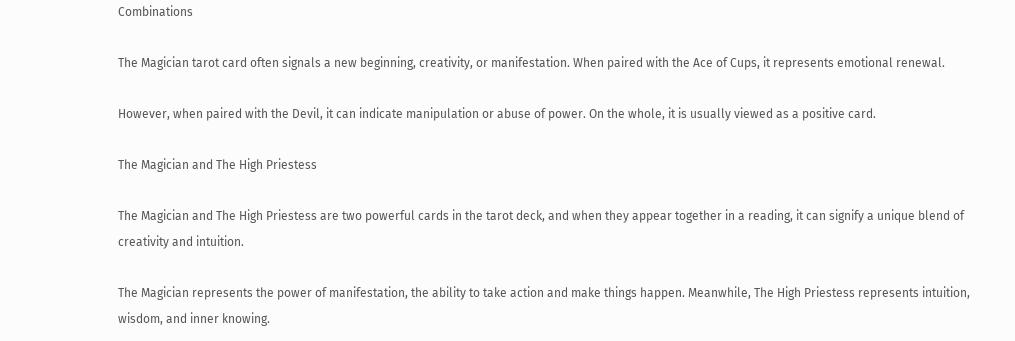Combinations

The Magician tarot card often signals a new beginning, creativity, or manifestation. When paired with the Ace of Cups, it represents emotional renewal.

However, when paired with the Devil, it can indicate manipulation or abuse of power. On the whole, it is usually viewed as a positive card.

The Magician and The High Priestess

The Magician and The High Priestess are two powerful cards in the tarot deck, and when they appear together in a reading, it can signify a unique blend of creativity and intuition.

The Magician represents the power of manifestation, the ability to take action and make things happen. Meanwhile, The High Priestess represents intuition, wisdom, and inner knowing.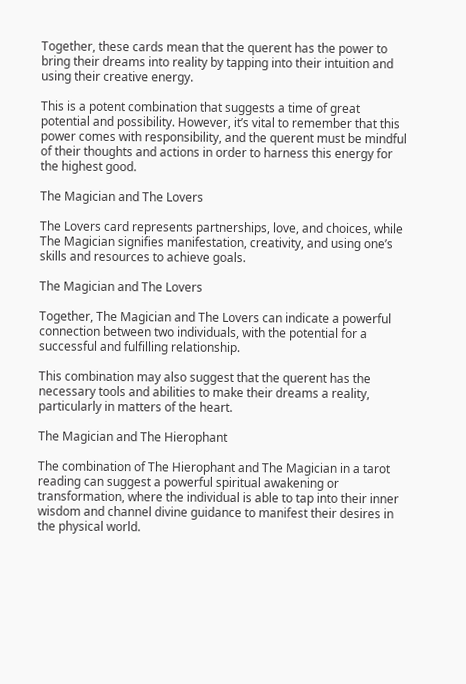Together, these cards mean that the querent has the power to bring their dreams into reality by tapping into their intuition and using their creative energy.

This is a potent combination that suggests a time of great potential and possibility. However, it’s vital to remember that this power comes with responsibility, and the querent must be mindful of their thoughts and actions in order to harness this energy for the highest good.

The Magician and The Lovers

The Lovers card represents partnerships, love, and choices, while The Magician signifies manifestation, creativity, and using one’s skills and resources to achieve goals.

The Magician and The Lovers

Together, The Magician and The Lovers can indicate a powerful connection between two individuals, with the potential for a successful and fulfilling relationship.

This combination may also suggest that the querent has the necessary tools and abilities to make their dreams a reality, particularly in matters of the heart.

The Magician and The Hierophant

The combination of The Hierophant and The Magician in a tarot reading can suggest a powerful spiritual awakening or transformation, where the individual is able to tap into their inner wisdom and channel divine guidance to manifest their desires in the physical world.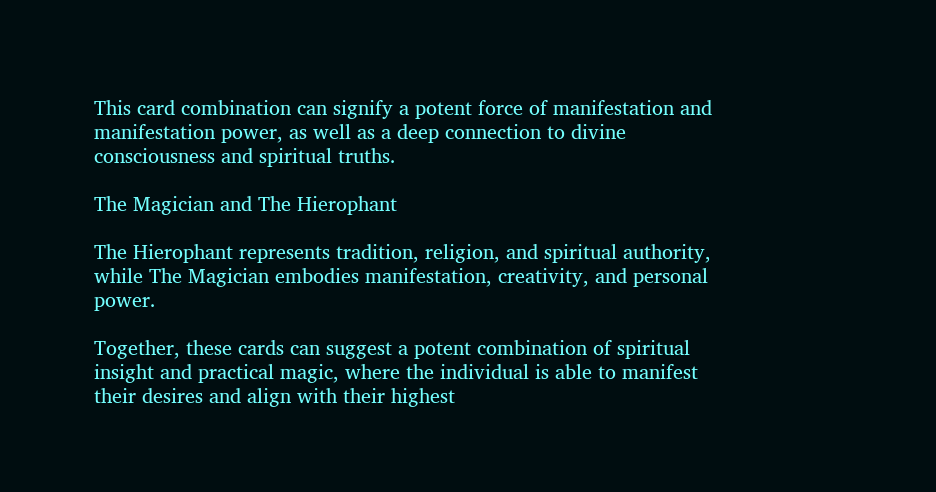This card combination can signify a potent force of manifestation and manifestation power, as well as a deep connection to divine consciousness and spiritual truths.

The Magician and The Hierophant

The Hierophant represents tradition, religion, and spiritual authority, while The Magician embodies manifestation, creativity, and personal power.

Together, these cards can suggest a potent combination of spiritual insight and practical magic, where the individual is able to manifest their desires and align with their highest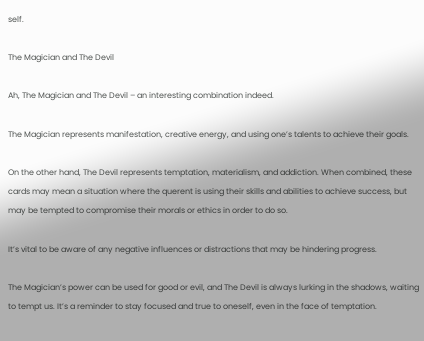self.

The Magician and The Devil

Ah, The Magician and The Devil – an interesting combination indeed.

The Magician represents manifestation, creative energy, and using one’s talents to achieve their goals.

On the other hand, The Devil represents temptation, materialism, and addiction. When combined, these cards may mean a situation where the querent is using their skills and abilities to achieve success, but may be tempted to compromise their morals or ethics in order to do so.

It’s vital to be aware of any negative influences or distractions that may be hindering progress.

The Magician’s power can be used for good or evil, and The Devil is always lurking in the shadows, waiting to tempt us. It’s a reminder to stay focused and true to oneself, even in the face of temptation.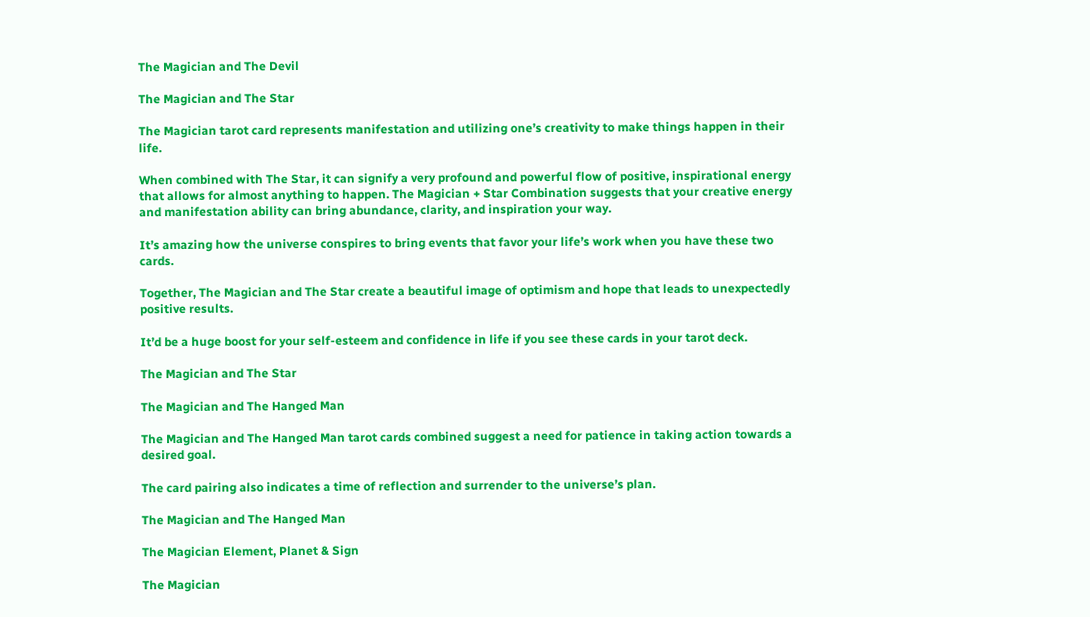The Magician and The Devil

The Magician and The Star

The Magician tarot card represents manifestation and utilizing one’s creativity to make things happen in their life.

When combined with The Star, it can signify a very profound and powerful flow of positive, inspirational energy that allows for almost anything to happen. The Magician + Star Combination suggests that your creative energy and manifestation ability can bring abundance, clarity, and inspiration your way.

It’s amazing how the universe conspires to bring events that favor your life’s work when you have these two cards.

Together, The Magician and The Star create a beautiful image of optimism and hope that leads to unexpectedly positive results.

It’d be a huge boost for your self-esteem and confidence in life if you see these cards in your tarot deck.

The Magician and The Star

The Magician and The Hanged Man

The Magician and The Hanged Man tarot cards combined suggest a need for patience in taking action towards a desired goal.

The card pairing also indicates a time of reflection and surrender to the universe’s plan.

The Magician and The Hanged Man

The Magician Element, Planet & Sign

The Magician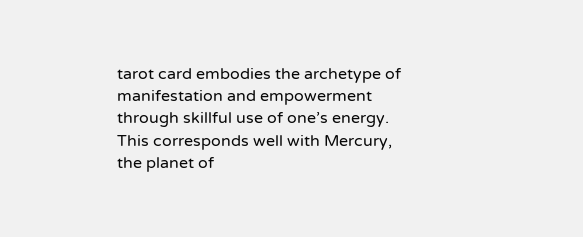tarot card embodies the archetype of manifestation and empowerment through skillful use of one’s energy. This corresponds well with Mercury, the planet of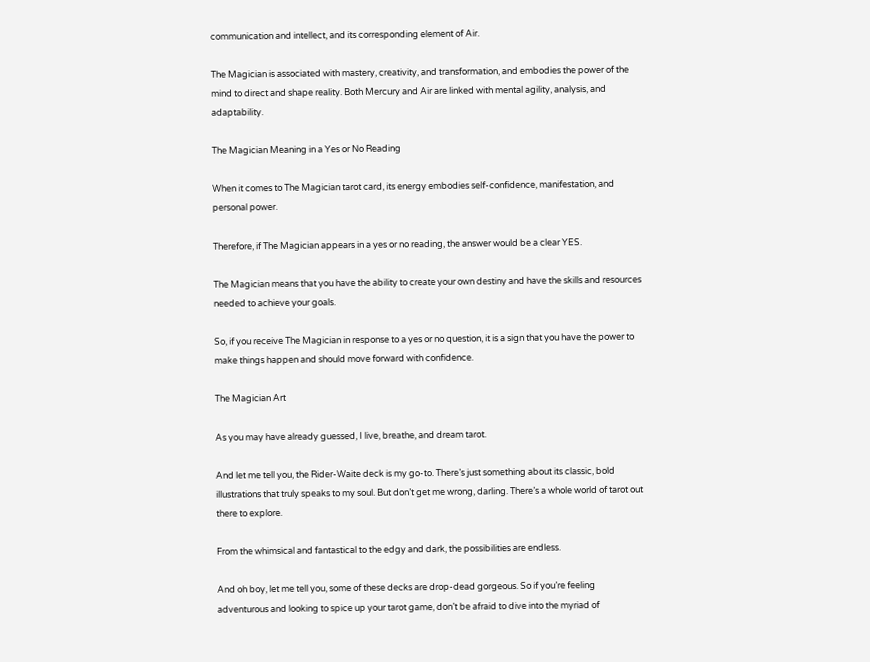communication and intellect, and its corresponding element of Air.

The Magician is associated with mastery, creativity, and transformation, and embodies the power of the mind to direct and shape reality. Both Mercury and Air are linked with mental agility, analysis, and adaptability.

The Magician Meaning in a Yes or No Reading

When it comes to The Magician tarot card, its energy embodies self-confidence, manifestation, and personal power.

Therefore, if The Magician appears in a yes or no reading, the answer would be a clear YES.

The Magician means that you have the ability to create your own destiny and have the skills and resources needed to achieve your goals.

So, if you receive The Magician in response to a yes or no question, it is a sign that you have the power to make things happen and should move forward with confidence.

The Magician Art

As you may have already guessed, I live, breathe, and dream tarot.

And let me tell you, the Rider-Waite deck is my go-to. There’s just something about its classic, bold illustrations that truly speaks to my soul. But don’t get me wrong, darling. There’s a whole world of tarot out there to explore.

From the whimsical and fantastical to the edgy and dark, the possibilities are endless.

And oh boy, let me tell you, some of these decks are drop-dead gorgeous. So if you’re feeling adventurous and looking to spice up your tarot game, don’t be afraid to dive into the myriad of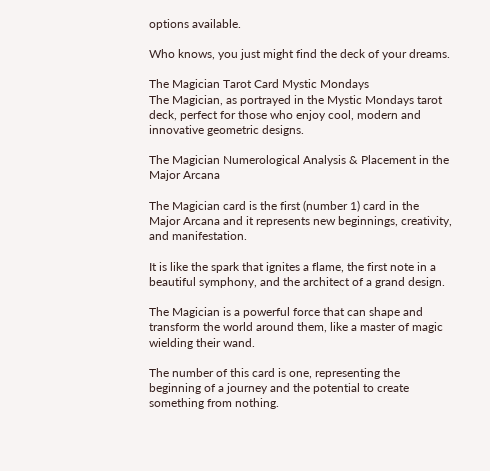options available.

Who knows, you just might find the deck of your dreams.

The Magician Tarot Card Mystic Mondays
The Magician, as portrayed in the Mystic Mondays tarot deck, perfect for those who enjoy cool, modern and innovative geometric designs.

The Magician Numerological Analysis & Placement in the Major Arcana

The Magician card is the first (number 1) card in the Major Arcana and it represents new beginnings, creativity, and manifestation.

It is like the spark that ignites a flame, the first note in a beautiful symphony, and the architect of a grand design.

The Magician is a powerful force that can shape and transform the world around them, like a master of magic wielding their wand.

The number of this card is one, representing the beginning of a journey and the potential to create something from nothing.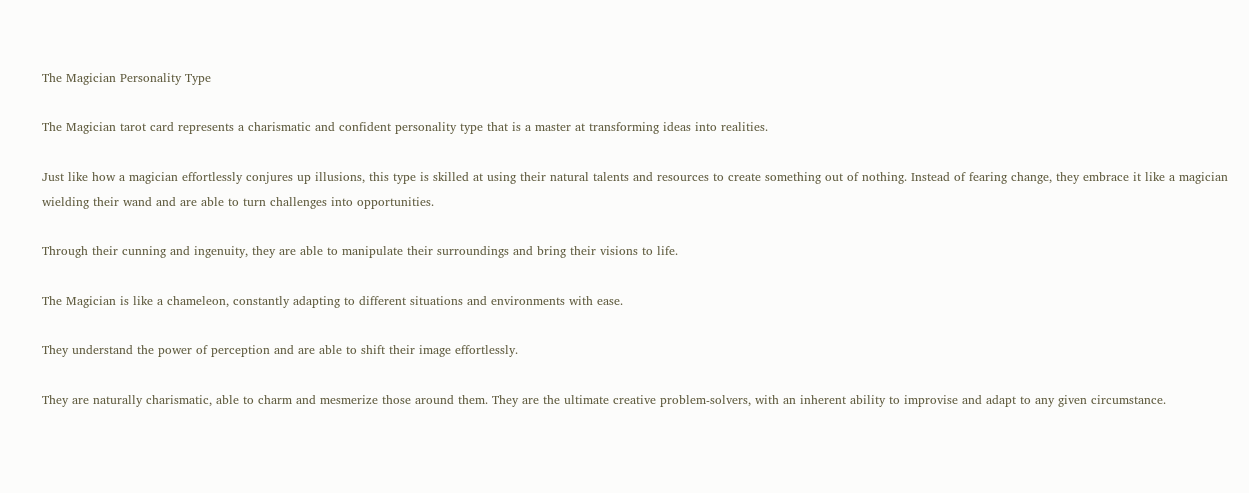The Magician Personality Type

The Magician tarot card represents a charismatic and confident personality type that is a master at transforming ideas into realities.

Just like how a magician effortlessly conjures up illusions, this type is skilled at using their natural talents and resources to create something out of nothing. Instead of fearing change, they embrace it like a magician wielding their wand and are able to turn challenges into opportunities.

Through their cunning and ingenuity, they are able to manipulate their surroundings and bring their visions to life.

The Magician is like a chameleon, constantly adapting to different situations and environments with ease.

They understand the power of perception and are able to shift their image effortlessly.

They are naturally charismatic, able to charm and mesmerize those around them. They are the ultimate creative problem-solvers, with an inherent ability to improvise and adapt to any given circumstance.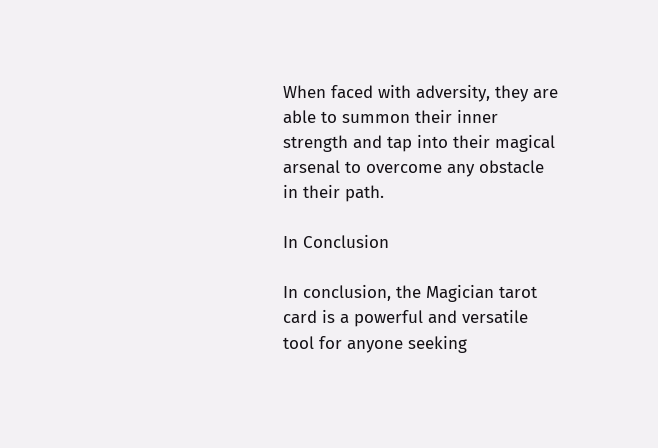When faced with adversity, they are able to summon their inner strength and tap into their magical arsenal to overcome any obstacle in their path.

In Conclusion

In conclusion, the Magician tarot card is a powerful and versatile tool for anyone seeking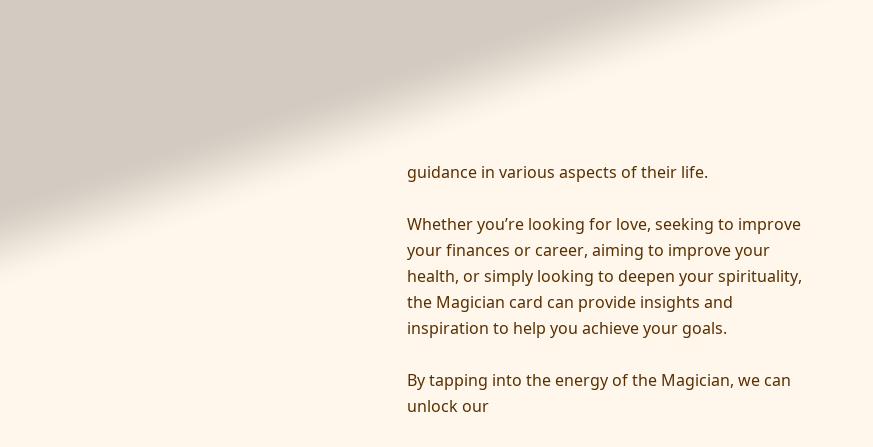guidance in various aspects of their life.

Whether you’re looking for love, seeking to improve your finances or career, aiming to improve your health, or simply looking to deepen your spirituality, the Magician card can provide insights and inspiration to help you achieve your goals.

By tapping into the energy of the Magician, we can unlock our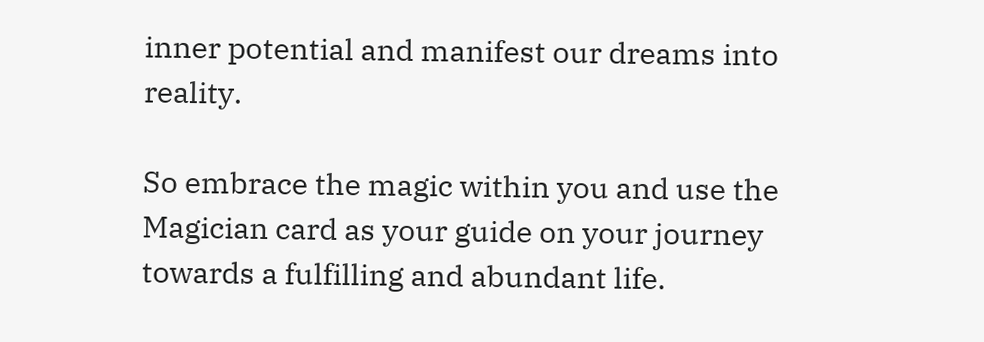inner potential and manifest our dreams into reality.

So embrace the magic within you and use the Magician card as your guide on your journey towards a fulfilling and abundant life.